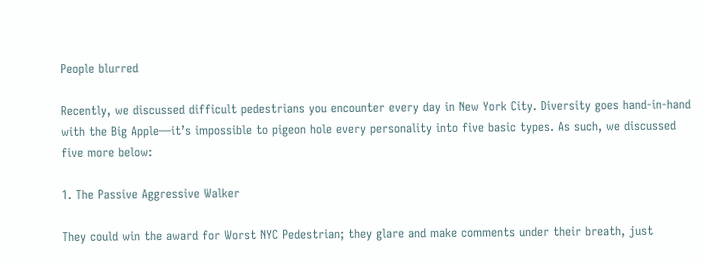People blurred

Recently, we discussed difficult pedestrians you encounter every day in New York City. Diversity goes hand-in-hand with the Big Apple—it’s impossible to pigeon hole every personality into five basic types. As such, we discussed five more below:

1. The Passive Aggressive Walker

They could win the award for Worst NYC Pedestrian; they glare and make comments under their breath, just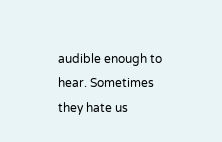audible enough to hear. Sometimes they hate us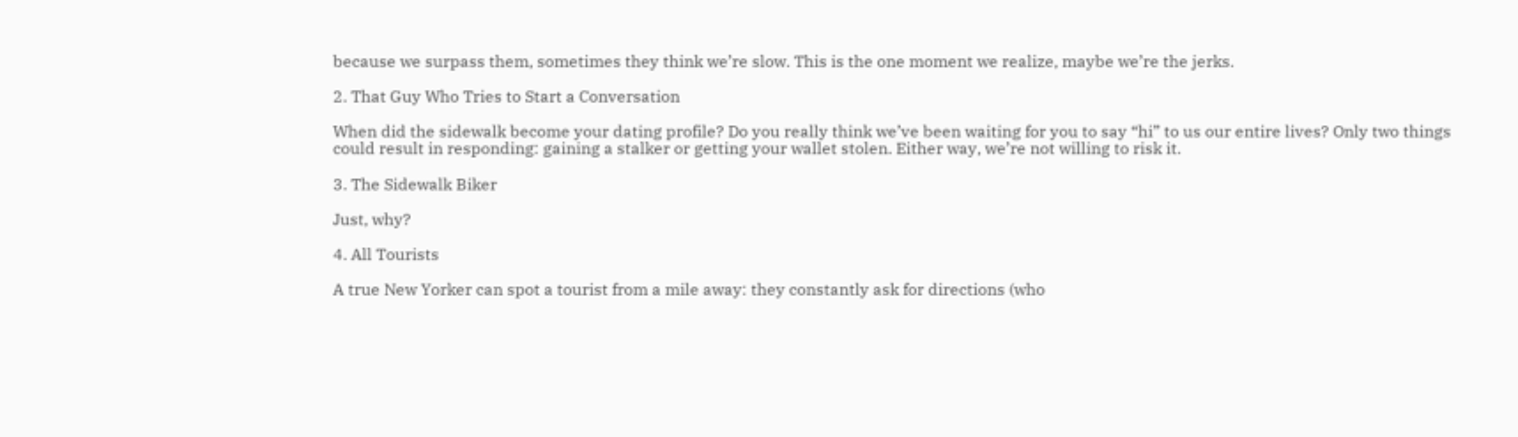because we surpass them, sometimes they think we’re slow. This is the one moment we realize, maybe we’re the jerks.

2. That Guy Who Tries to Start a Conversation

When did the sidewalk become your dating profile? Do you really think we’ve been waiting for you to say “hi” to us our entire lives? Only two things could result in responding: gaining a stalker or getting your wallet stolen. Either way, we’re not willing to risk it.

3. The Sidewalk Biker

Just, why?

4. All Tourists

A true New Yorker can spot a tourist from a mile away: they constantly ask for directions (who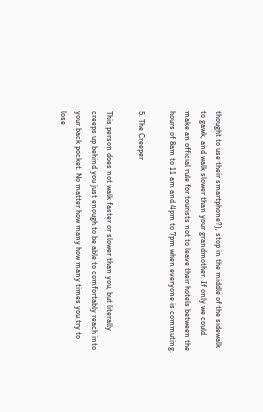thought to use their smartphone?), stop in the middle of the sidewalk to gawk, and walk slower than your grandmother. If only we could make an official rule for tourists not to leave their hotels between the hours of 8am to 11 am and 4pm to 7pm when everyone is commuting.

5. The Creeper

This person does not walk faster or slower than you, but literally creeps up behind you just enough to be able to comfortably reach into your back pocket. No matter how many how many times you try to lose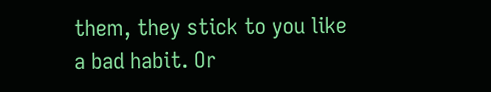them, they stick to you like a bad habit. Or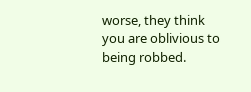worse, they think you are oblivious to being robbed.